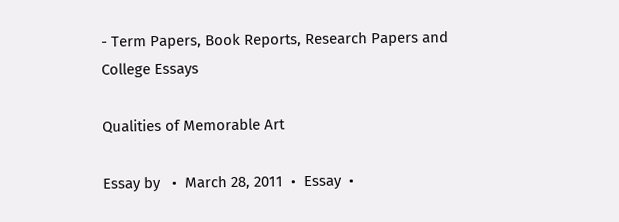- Term Papers, Book Reports, Research Papers and College Essays

Qualities of Memorable Art

Essay by   •  March 28, 2011  •  Essay  •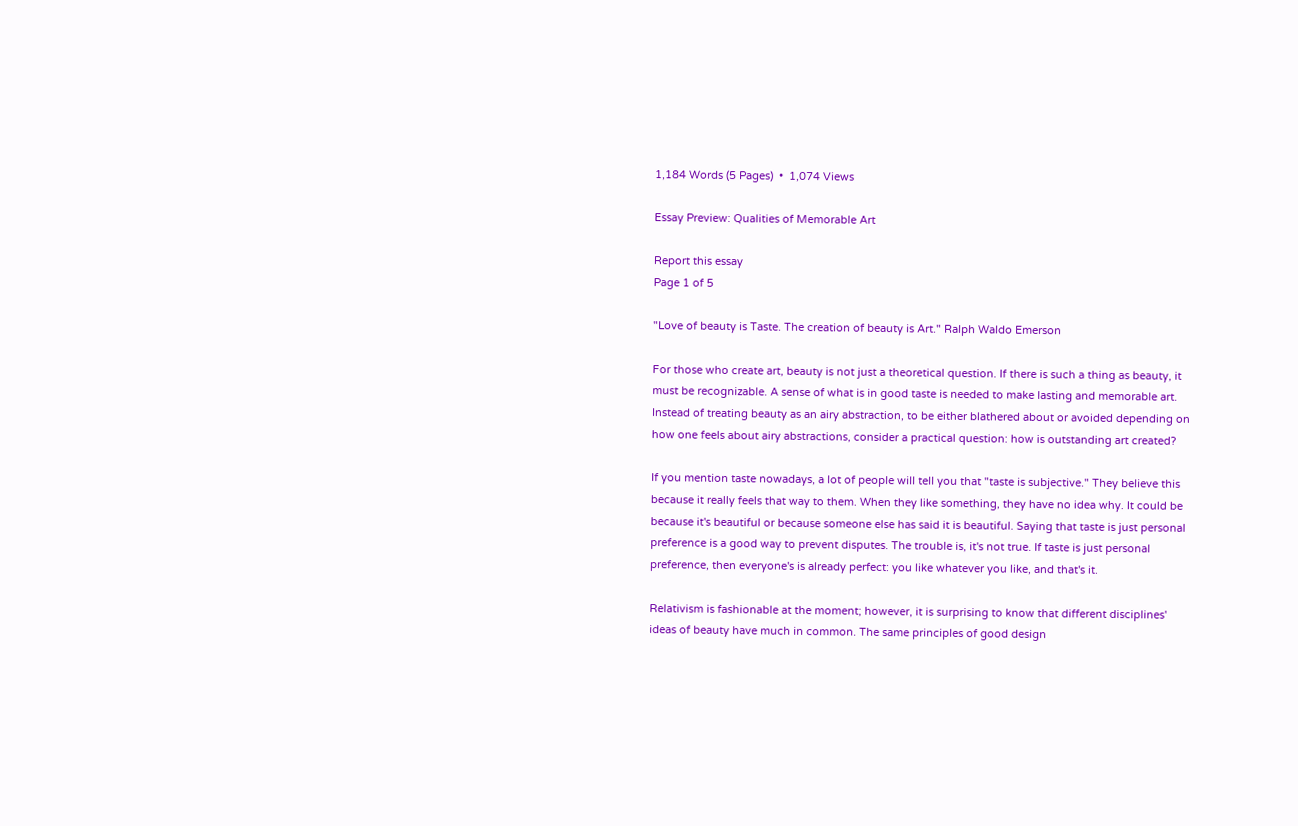1,184 Words (5 Pages)  •  1,074 Views

Essay Preview: Qualities of Memorable Art

Report this essay
Page 1 of 5

"Love of beauty is Taste. The creation of beauty is Art." Ralph Waldo Emerson

For those who create art, beauty is not just a theoretical question. If there is such a thing as beauty, it must be recognizable. A sense of what is in good taste is needed to make lasting and memorable art. Instead of treating beauty as an airy abstraction, to be either blathered about or avoided depending on how one feels about airy abstractions, consider a practical question: how is outstanding art created?

If you mention taste nowadays, a lot of people will tell you that "taste is subjective." They believe this because it really feels that way to them. When they like something, they have no idea why. It could be because it's beautiful or because someone else has said it is beautiful. Saying that taste is just personal preference is a good way to prevent disputes. The trouble is, it's not true. If taste is just personal preference, then everyone's is already perfect: you like whatever you like, and that's it.

Relativism is fashionable at the moment; however, it is surprising to know that different disciplines' ideas of beauty have much in common. The same principles of good design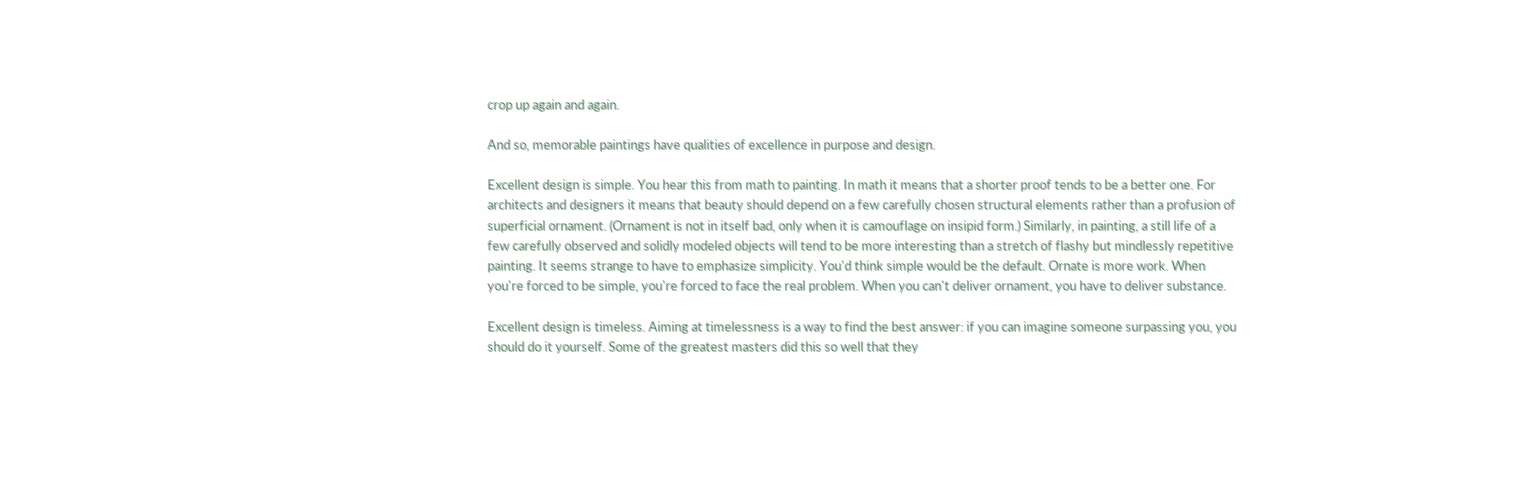crop up again and again.

And so, memorable paintings have qualities of excellence in purpose and design.

Excellent design is simple. You hear this from math to painting. In math it means that a shorter proof tends to be a better one. For architects and designers it means that beauty should depend on a few carefully chosen structural elements rather than a profusion of superficial ornament. (Ornament is not in itself bad, only when it is camouflage on insipid form.) Similarly, in painting, a still life of a few carefully observed and solidly modeled objects will tend to be more interesting than a stretch of flashy but mindlessly repetitive painting. It seems strange to have to emphasize simplicity. You'd think simple would be the default. Ornate is more work. When you're forced to be simple, you're forced to face the real problem. When you can't deliver ornament, you have to deliver substance.

Excellent design is timeless. Aiming at timelessness is a way to find the best answer: if you can imagine someone surpassing you, you should do it yourself. Some of the greatest masters did this so well that they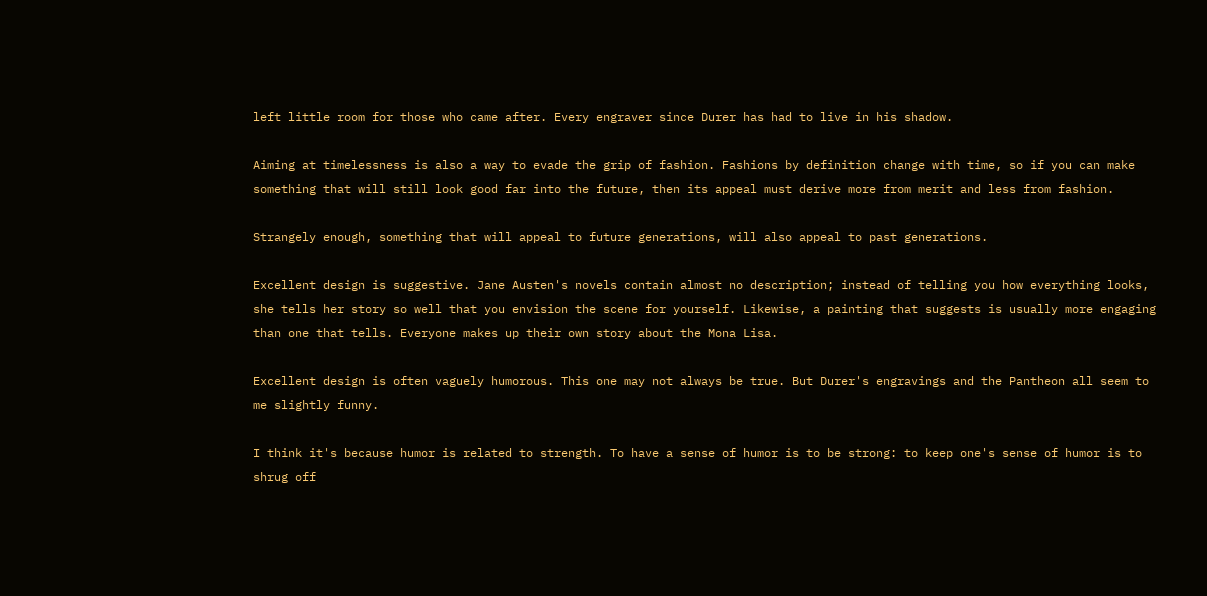left little room for those who came after. Every engraver since Durer has had to live in his shadow.

Aiming at timelessness is also a way to evade the grip of fashion. Fashions by definition change with time, so if you can make something that will still look good far into the future, then its appeal must derive more from merit and less from fashion.

Strangely enough, something that will appeal to future generations, will also appeal to past generations.

Excellent design is suggestive. Jane Austen's novels contain almost no description; instead of telling you how everything looks, she tells her story so well that you envision the scene for yourself. Likewise, a painting that suggests is usually more engaging than one that tells. Everyone makes up their own story about the Mona Lisa.

Excellent design is often vaguely humorous. This one may not always be true. But Durer's engravings and the Pantheon all seem to me slightly funny.

I think it's because humor is related to strength. To have a sense of humor is to be strong: to keep one's sense of humor is to shrug off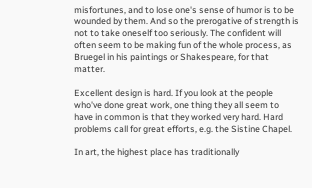misfortunes, and to lose one's sense of humor is to be wounded by them. And so the prerogative of strength is not to take oneself too seriously. The confident will often seem to be making fun of the whole process, as Bruegel in his paintings or Shakespeare, for that matter.

Excellent design is hard. If you look at the people who've done great work, one thing they all seem to have in common is that they worked very hard. Hard problems call for great efforts, e.g. the Sistine Chapel.

In art, the highest place has traditionally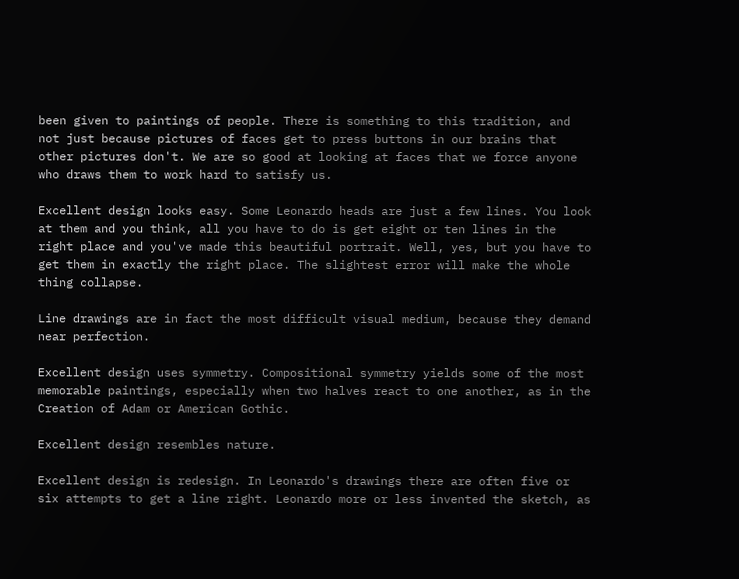been given to paintings of people. There is something to this tradition, and not just because pictures of faces get to press buttons in our brains that other pictures don't. We are so good at looking at faces that we force anyone who draws them to work hard to satisfy us.

Excellent design looks easy. Some Leonardo heads are just a few lines. You look at them and you think, all you have to do is get eight or ten lines in the right place and you've made this beautiful portrait. Well, yes, but you have to get them in exactly the right place. The slightest error will make the whole thing collapse.

Line drawings are in fact the most difficult visual medium, because they demand near perfection.

Excellent design uses symmetry. Compositional symmetry yields some of the most memorable paintings, especially when two halves react to one another, as in the Creation of Adam or American Gothic.

Excellent design resembles nature.

Excellent design is redesign. In Leonardo's drawings there are often five or six attempts to get a line right. Leonardo more or less invented the sketch, as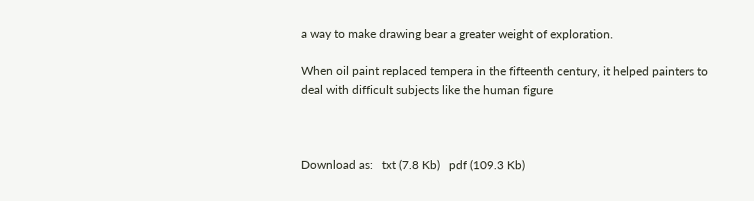a way to make drawing bear a greater weight of exploration.

When oil paint replaced tempera in the fifteenth century, it helped painters to deal with difficult subjects like the human figure



Download as:   txt (7.8 Kb)   pdf (109.3 Kb)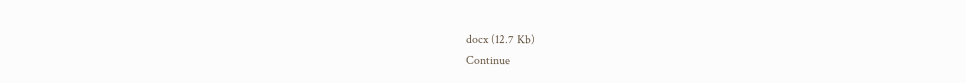docx (12.7 Kb)
Continue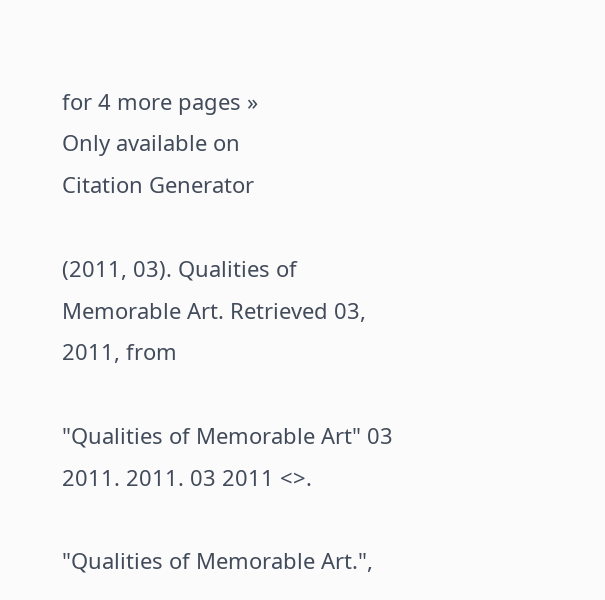for 4 more pages »
Only available on
Citation Generator

(2011, 03). Qualities of Memorable Art. Retrieved 03, 2011, from

"Qualities of Memorable Art" 03 2011. 2011. 03 2011 <>.

"Qualities of Memorable Art.",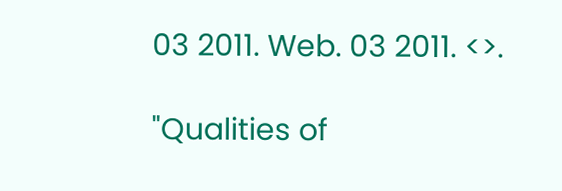03 2011. Web. 03 2011. <>.

"Qualities of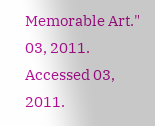Memorable Art." 03, 2011. Accessed 03, 2011.